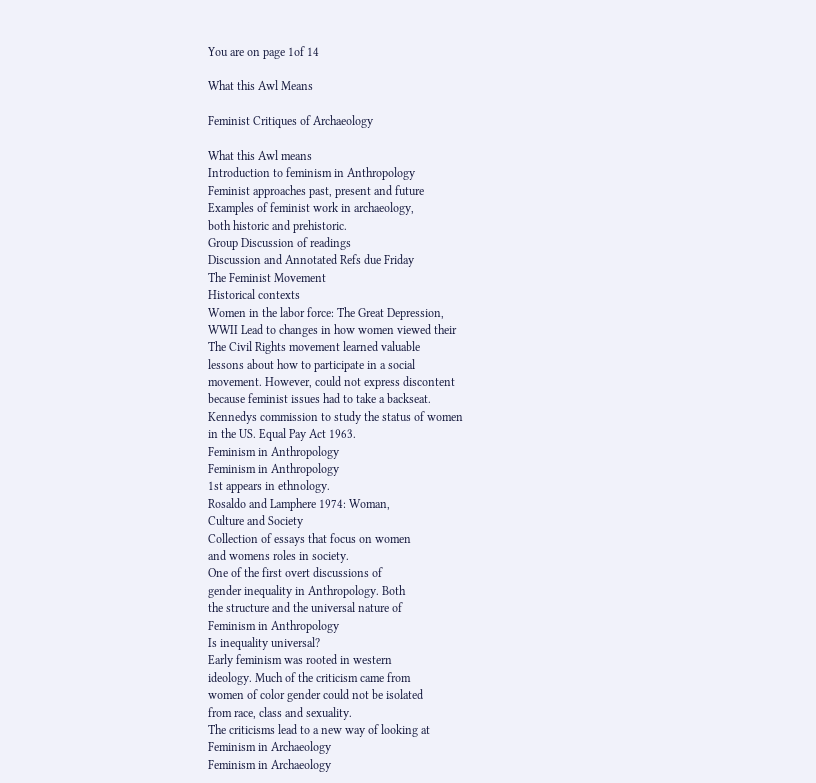You are on page 1of 14

What this Awl Means

Feminist Critiques of Archaeology

What this Awl means
Introduction to feminism in Anthropology
Feminist approaches past, present and future
Examples of feminist work in archaeology,
both historic and prehistoric.
Group Discussion of readings
Discussion and Annotated Refs due Friday
The Feminist Movement
Historical contexts
Women in the labor force: The Great Depression,
WWII Lead to changes in how women viewed their
The Civil Rights movement learned valuable
lessons about how to participate in a social
movement. However, could not express discontent
because feminist issues had to take a backseat.
Kennedys commission to study the status of women
in the US. Equal Pay Act 1963.
Feminism in Anthropology
Feminism in Anthropology
1st appears in ethnology.
Rosaldo and Lamphere 1974: Woman,
Culture and Society
Collection of essays that focus on women
and womens roles in society.
One of the first overt discussions of
gender inequality in Anthropology. Both
the structure and the universal nature of
Feminism in Anthropology
Is inequality universal?
Early feminism was rooted in western
ideology. Much of the criticism came from
women of color gender could not be isolated
from race, class and sexuality.
The criticisms lead to a new way of looking at
Feminism in Archaeology
Feminism in Archaeology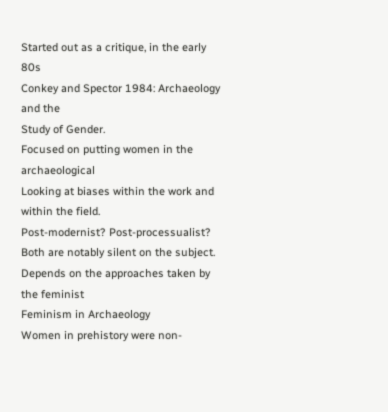Started out as a critique, in the early 80s
Conkey and Spector 1984: Archaeology and the
Study of Gender.
Focused on putting women in the archaeological
Looking at biases within the work and within the field.
Post-modernist? Post-processualist?
Both are notably silent on the subject.
Depends on the approaches taken by the feminist
Feminism in Archaeology
Women in prehistory were non-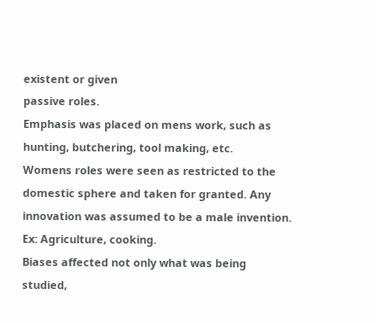existent or given
passive roles.
Emphasis was placed on mens work, such as
hunting, butchering, tool making, etc.
Womens roles were seen as restricted to the
domestic sphere and taken for granted. Any
innovation was assumed to be a male invention.
Ex: Agriculture, cooking.
Biases affected not only what was being studied,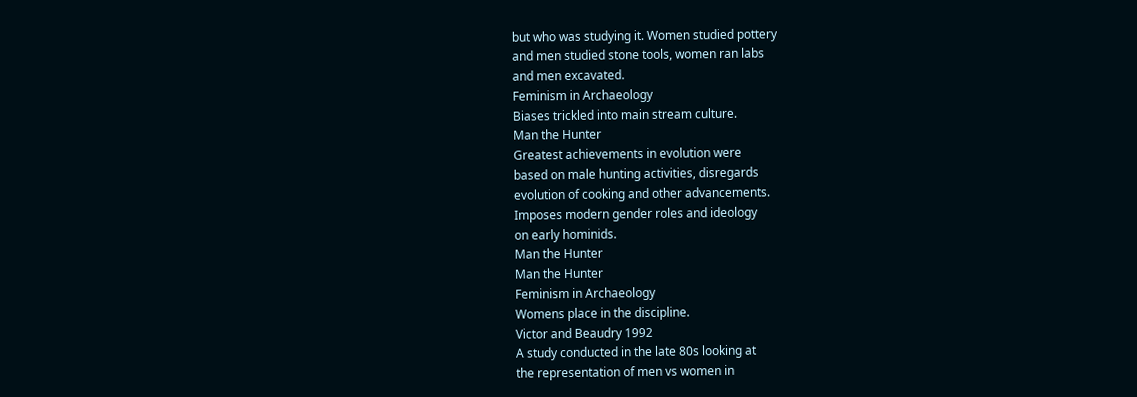but who was studying it. Women studied pottery
and men studied stone tools, women ran labs
and men excavated.
Feminism in Archaeology
Biases trickled into main stream culture.
Man the Hunter
Greatest achievements in evolution were
based on male hunting activities, disregards
evolution of cooking and other advancements.
Imposes modern gender roles and ideology
on early hominids.
Man the Hunter
Man the Hunter
Feminism in Archaeology
Womens place in the discipline.
Victor and Beaudry 1992
A study conducted in the late 80s looking at
the representation of men vs women in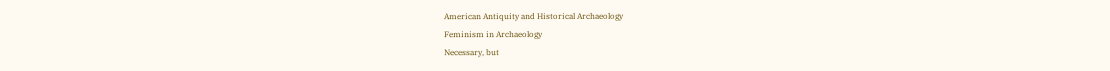American Antiquity and Historical Archaeology
Feminism in Archaeology
Necessary, but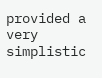provided a very simplistic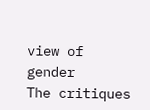view of gender
The critiques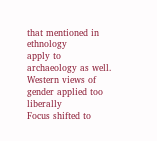that mentioned in ethnology
apply to archaeology as well.
Western views of gender applied too liberally
Focus shifted to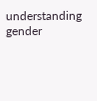understanding gender